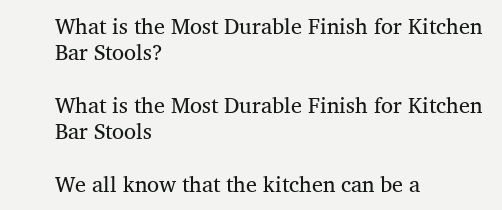What is the Most Durable Finish for Kitchen Bar Stools?

What is the Most Durable Finish for Kitchen Bar Stools

We all know that the kitchen can be a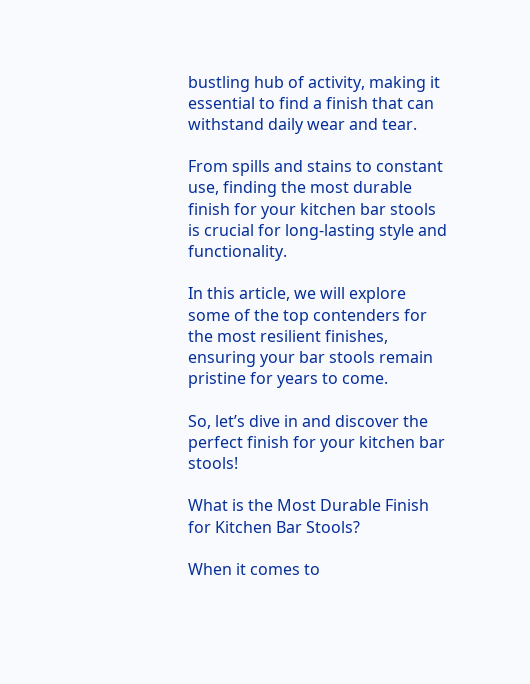bustling hub of activity, making it essential to find a finish that can withstand daily wear and tear.

From spills and stains to constant use, finding the most durable finish for your kitchen bar stools is crucial for long-lasting style and functionality.

In this article, we will explore some of the top contenders for the most resilient finishes, ensuring your bar stools remain pristine for years to come.

So, let’s dive in and discover the perfect finish for your kitchen bar stools!

What is the Most Durable Finish for Kitchen Bar Stools?

When it comes to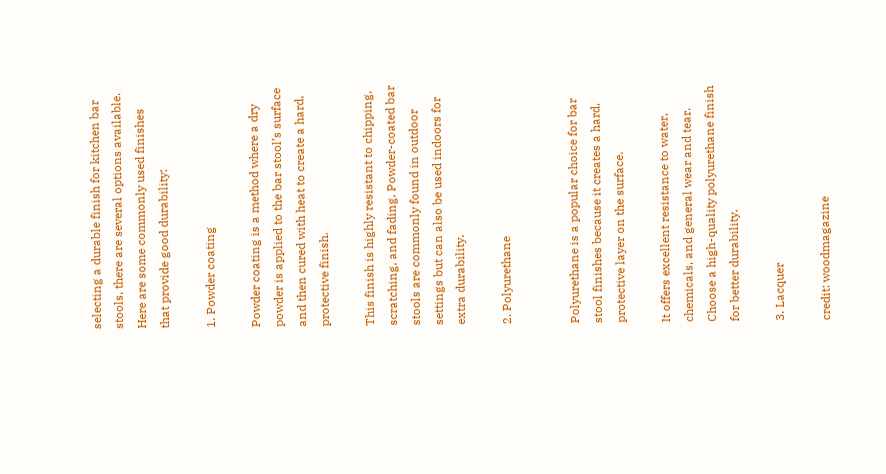selecting a durable finish for kitchen bar stools, there are several options available. Here are some commonly used finishes that provide good durability:

1. Powder coating

Powder coating is a method where a dry powder is applied to the bar stool’s surface and then cured with heat to create a hard, protective finish.

This finish is highly resistant to chipping, scratching, and fading. Powder-coated bar stools are commonly found in outdoor settings but can also be used indoors for extra durability.

2. Polyurethane


Polyurethane is a popular choice for bar stool finishes because it creates a hard, protective layer on the surface.

It offers excellent resistance to water, chemicals, and general wear and tear. Choose a high-quality polyurethane finish for better durability.

3. Lacquer

credit: woodmagazine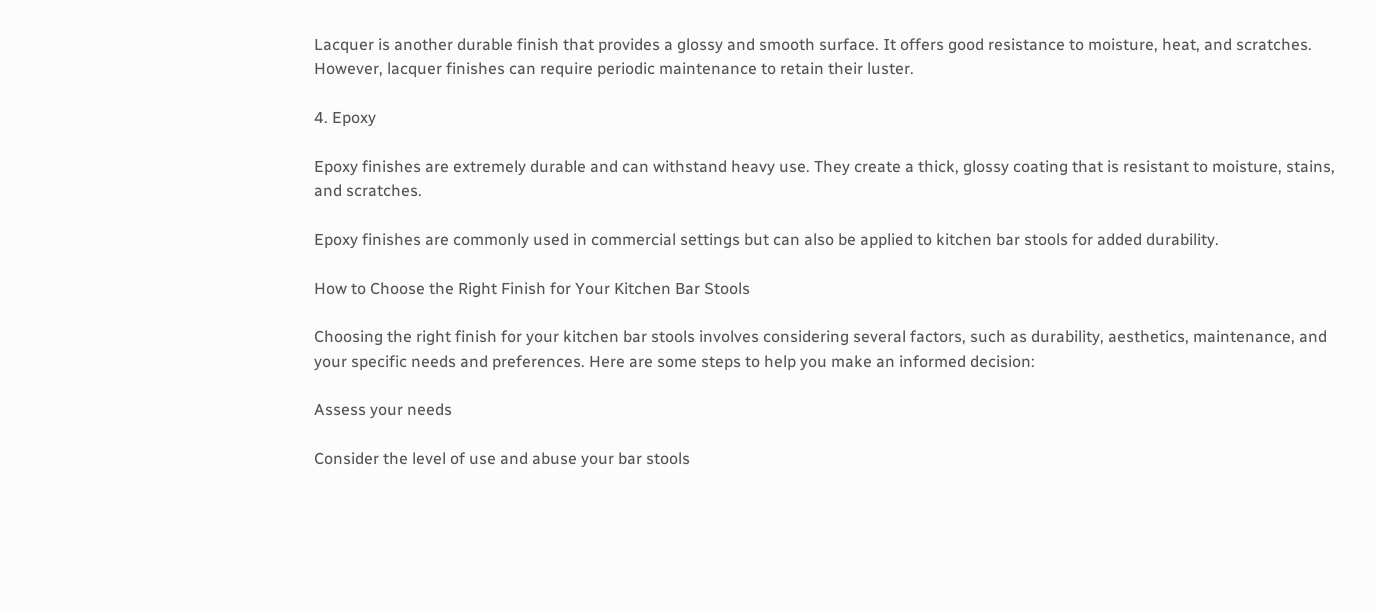Lacquer is another durable finish that provides a glossy and smooth surface. It offers good resistance to moisture, heat, and scratches. However, lacquer finishes can require periodic maintenance to retain their luster.

4. Epoxy

Epoxy finishes are extremely durable and can withstand heavy use. They create a thick, glossy coating that is resistant to moisture, stains, and scratches.

Epoxy finishes are commonly used in commercial settings but can also be applied to kitchen bar stools for added durability.

How to Choose the Right Finish for Your Kitchen Bar Stools

Choosing the right finish for your kitchen bar stools involves considering several factors, such as durability, aesthetics, maintenance, and your specific needs and preferences. Here are some steps to help you make an informed decision:

Assess your needs

Consider the level of use and abuse your bar stools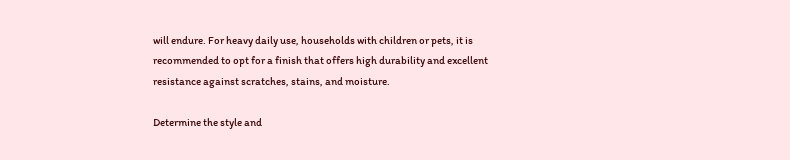will endure. For heavy daily use, households with children or pets, it is recommended to opt for a finish that offers high durability and excellent resistance against scratches, stains, and moisture.

Determine the style and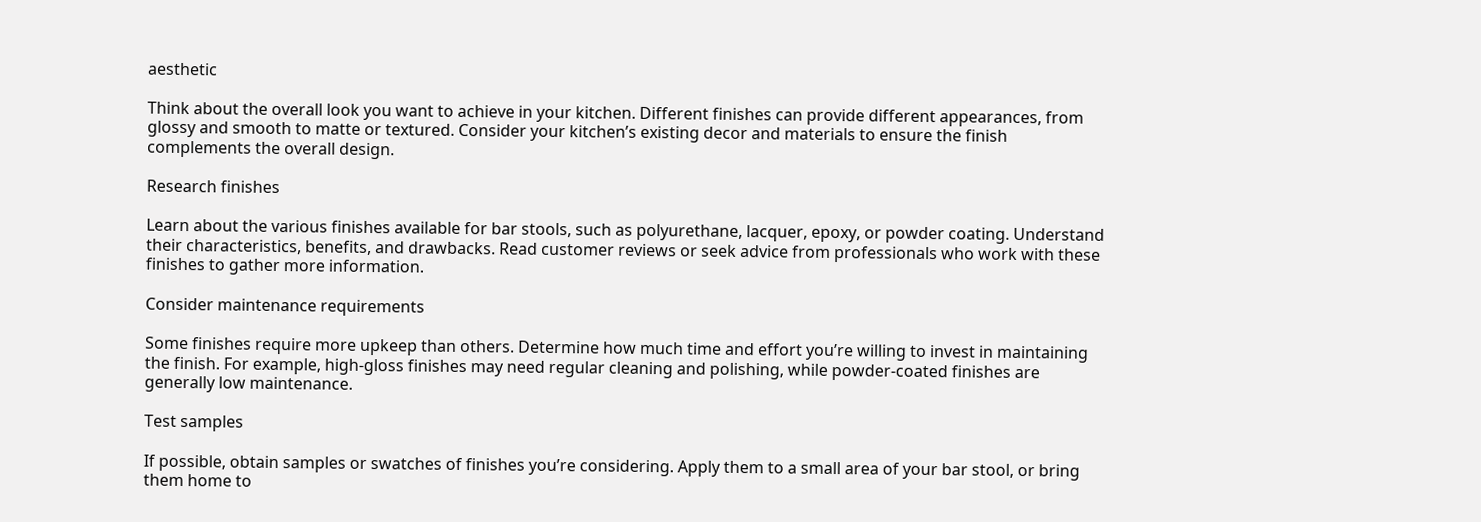aesthetic

Think about the overall look you want to achieve in your kitchen. Different finishes can provide different appearances, from glossy and smooth to matte or textured. Consider your kitchen’s existing decor and materials to ensure the finish complements the overall design.

Research finishes

Learn about the various finishes available for bar stools, such as polyurethane, lacquer, epoxy, or powder coating. Understand their characteristics, benefits, and drawbacks. Read customer reviews or seek advice from professionals who work with these finishes to gather more information.

Consider maintenance requirements

Some finishes require more upkeep than others. Determine how much time and effort you’re willing to invest in maintaining the finish. For example, high-gloss finishes may need regular cleaning and polishing, while powder-coated finishes are generally low maintenance.

Test samples

If possible, obtain samples or swatches of finishes you’re considering. Apply them to a small area of your bar stool, or bring them home to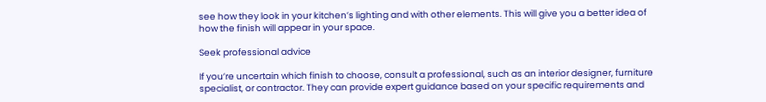see how they look in your kitchen’s lighting and with other elements. This will give you a better idea of how the finish will appear in your space.

Seek professional advice

If you’re uncertain which finish to choose, consult a professional, such as an interior designer, furniture specialist, or contractor. They can provide expert guidance based on your specific requirements and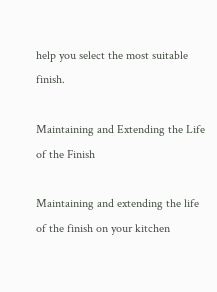help you select the most suitable finish.

Maintaining and Extending the Life of the Finish

Maintaining and extending the life of the finish on your kitchen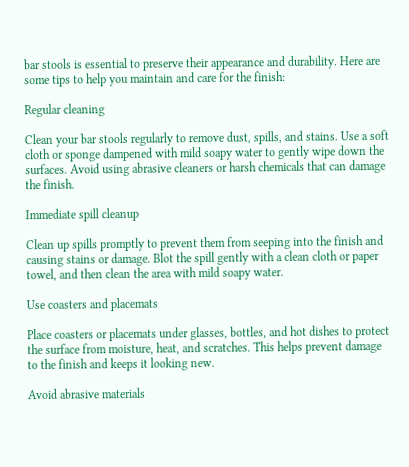bar stools is essential to preserve their appearance and durability. Here are some tips to help you maintain and care for the finish:

Regular cleaning

Clean your bar stools regularly to remove dust, spills, and stains. Use a soft cloth or sponge dampened with mild soapy water to gently wipe down the surfaces. Avoid using abrasive cleaners or harsh chemicals that can damage the finish.

Immediate spill cleanup

Clean up spills promptly to prevent them from seeping into the finish and causing stains or damage. Blot the spill gently with a clean cloth or paper towel, and then clean the area with mild soapy water.

Use coasters and placemats

Place coasters or placemats under glasses, bottles, and hot dishes to protect the surface from moisture, heat, and scratches. This helps prevent damage to the finish and keeps it looking new.

Avoid abrasive materials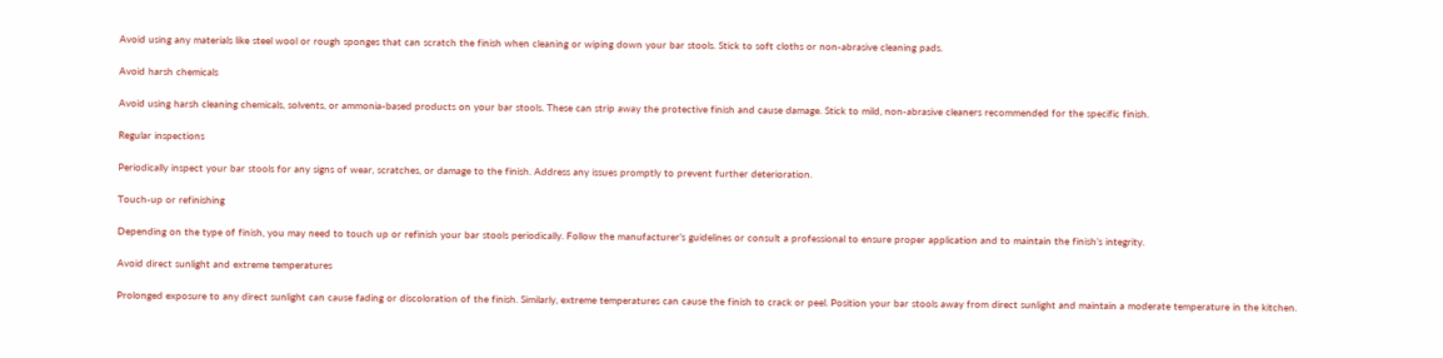Avoid using any materials like steel wool or rough sponges that can scratch the finish when cleaning or wiping down your bar stools. Stick to soft cloths or non-abrasive cleaning pads.

Avoid harsh chemicals

Avoid using harsh cleaning chemicals, solvents, or ammonia-based products on your bar stools. These can strip away the protective finish and cause damage. Stick to mild, non-abrasive cleaners recommended for the specific finish.

Regular inspections

Periodically inspect your bar stools for any signs of wear, scratches, or damage to the finish. Address any issues promptly to prevent further deterioration.

Touch-up or refinishing

Depending on the type of finish, you may need to touch up or refinish your bar stools periodically. Follow the manufacturer’s guidelines or consult a professional to ensure proper application and to maintain the finish’s integrity.

Avoid direct sunlight and extreme temperatures

Prolonged exposure to any direct sunlight can cause fading or discoloration of the finish. Similarly, extreme temperatures can cause the finish to crack or peel. Position your bar stools away from direct sunlight and maintain a moderate temperature in the kitchen.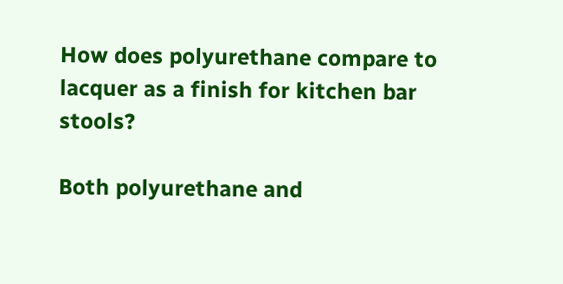How does polyurethane compare to lacquer as a finish for kitchen bar stools?

Both polyurethane and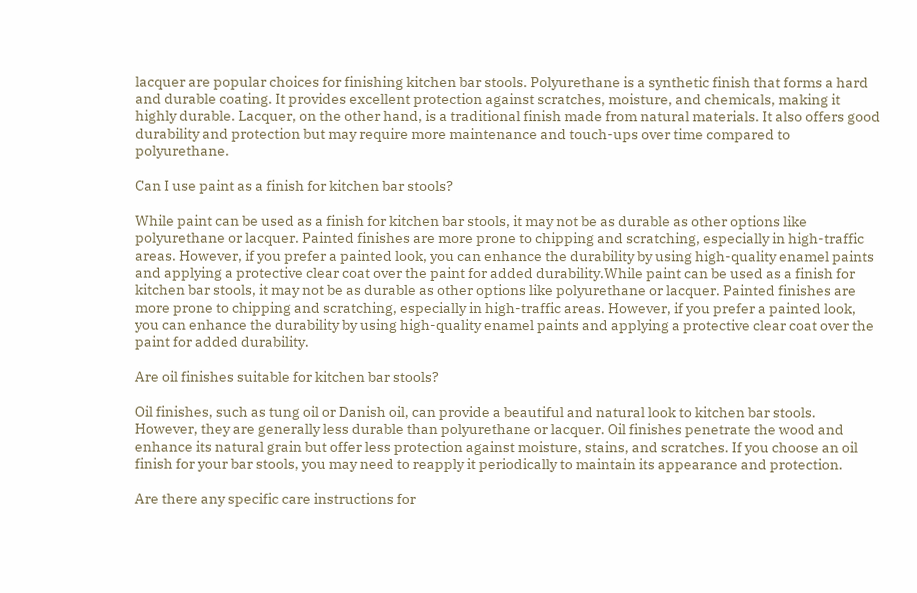lacquer are popular choices for finishing kitchen bar stools. Polyurethane is a synthetic finish that forms a hard and durable coating. It provides excellent protection against scratches, moisture, and chemicals, making it highly durable. Lacquer, on the other hand, is a traditional finish made from natural materials. It also offers good durability and protection but may require more maintenance and touch-ups over time compared to polyurethane.

Can I use paint as a finish for kitchen bar stools?

While paint can be used as a finish for kitchen bar stools, it may not be as durable as other options like polyurethane or lacquer. Painted finishes are more prone to chipping and scratching, especially in high-traffic areas. However, if you prefer a painted look, you can enhance the durability by using high-quality enamel paints and applying a protective clear coat over the paint for added durability.While paint can be used as a finish for kitchen bar stools, it may not be as durable as other options like polyurethane or lacquer. Painted finishes are more prone to chipping and scratching, especially in high-traffic areas. However, if you prefer a painted look, you can enhance the durability by using high-quality enamel paints and applying a protective clear coat over the paint for added durability.

Are oil finishes suitable for kitchen bar stools?

Oil finishes, such as tung oil or Danish oil, can provide a beautiful and natural look to kitchen bar stools. However, they are generally less durable than polyurethane or lacquer. Oil finishes penetrate the wood and enhance its natural grain but offer less protection against moisture, stains, and scratches. If you choose an oil finish for your bar stools, you may need to reapply it periodically to maintain its appearance and protection.

Are there any specific care instructions for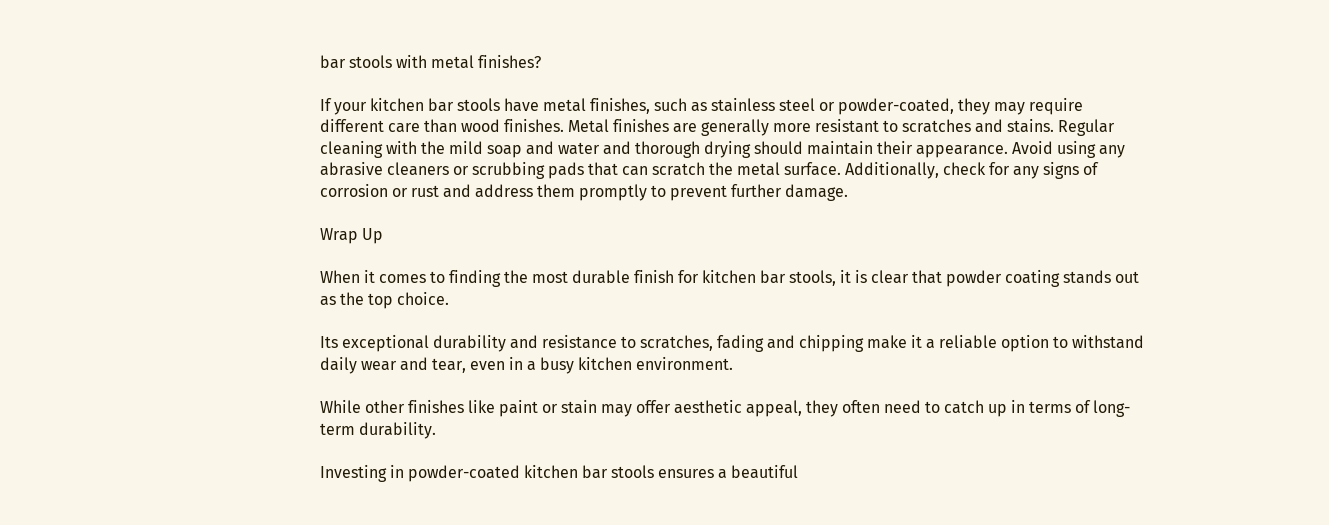bar stools with metal finishes?

If your kitchen bar stools have metal finishes, such as stainless steel or powder-coated, they may require different care than wood finishes. Metal finishes are generally more resistant to scratches and stains. Regular cleaning with the mild soap and water and thorough drying should maintain their appearance. Avoid using any abrasive cleaners or scrubbing pads that can scratch the metal surface. Additionally, check for any signs of corrosion or rust and address them promptly to prevent further damage.

Wrap Up

When it comes to finding the most durable finish for kitchen bar stools, it is clear that powder coating stands out as the top choice.

Its exceptional durability and resistance to scratches, fading and chipping make it a reliable option to withstand daily wear and tear, even in a busy kitchen environment.

While other finishes like paint or stain may offer aesthetic appeal, they often need to catch up in terms of long-term durability.

Investing in powder-coated kitchen bar stools ensures a beautiful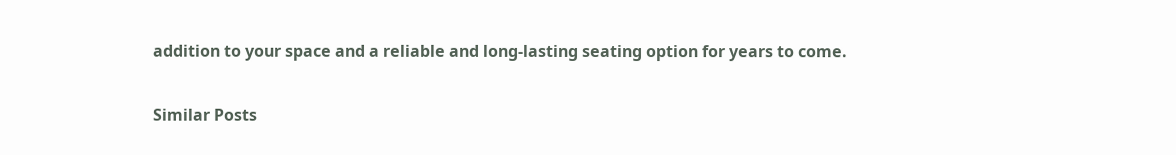addition to your space and a reliable and long-lasting seating option for years to come.

Similar Posts